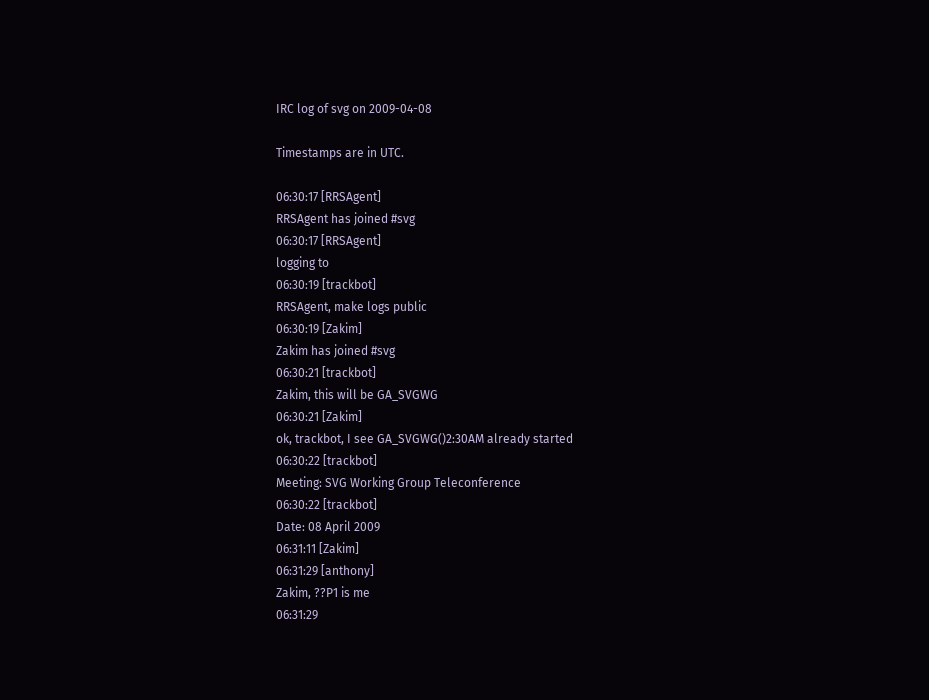IRC log of svg on 2009-04-08

Timestamps are in UTC.

06:30:17 [RRSAgent]
RRSAgent has joined #svg
06:30:17 [RRSAgent]
logging to
06:30:19 [trackbot]
RRSAgent, make logs public
06:30:19 [Zakim]
Zakim has joined #svg
06:30:21 [trackbot]
Zakim, this will be GA_SVGWG
06:30:21 [Zakim]
ok, trackbot, I see GA_SVGWG()2:30AM already started
06:30:22 [trackbot]
Meeting: SVG Working Group Teleconference
06:30:22 [trackbot]
Date: 08 April 2009
06:31:11 [Zakim]
06:31:29 [anthony]
Zakim, ??P1 is me
06:31:29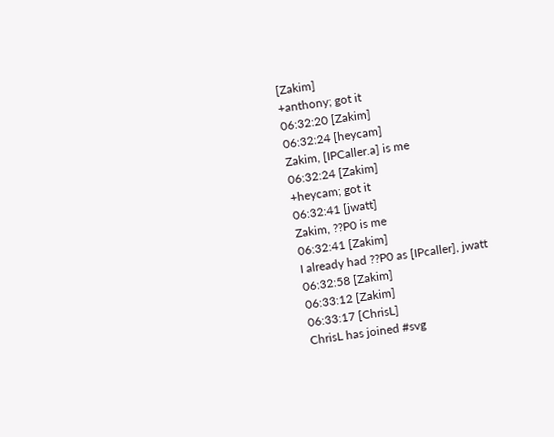[Zakim]
+anthony; got it
06:32:20 [Zakim]
06:32:24 [heycam]
Zakim, [IPCaller.a] is me
06:32:24 [Zakim]
+heycam; got it
06:32:41 [jwatt]
Zakim, ??P0 is me
06:32:41 [Zakim]
I already had ??P0 as [IPcaller], jwatt
06:32:58 [Zakim]
06:33:12 [Zakim]
06:33:17 [ChrisL]
ChrisL has joined #svg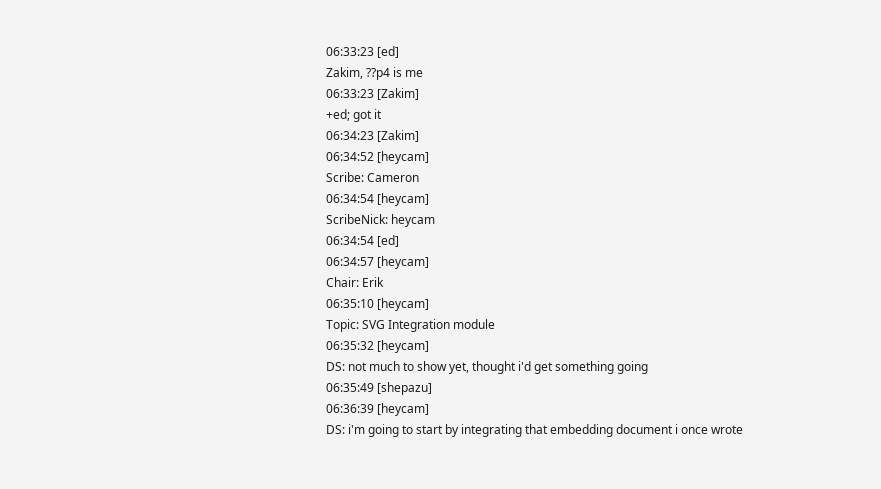06:33:23 [ed]
Zakim, ??p4 is me
06:33:23 [Zakim]
+ed; got it
06:34:23 [Zakim]
06:34:52 [heycam]
Scribe: Cameron
06:34:54 [heycam]
ScribeNick: heycam
06:34:54 [ed]
06:34:57 [heycam]
Chair: Erik
06:35:10 [heycam]
Topic: SVG Integration module
06:35:32 [heycam]
DS: not much to show yet, thought i'd get something going
06:35:49 [shepazu]
06:36:39 [heycam]
DS: i'm going to start by integrating that embedding document i once wrote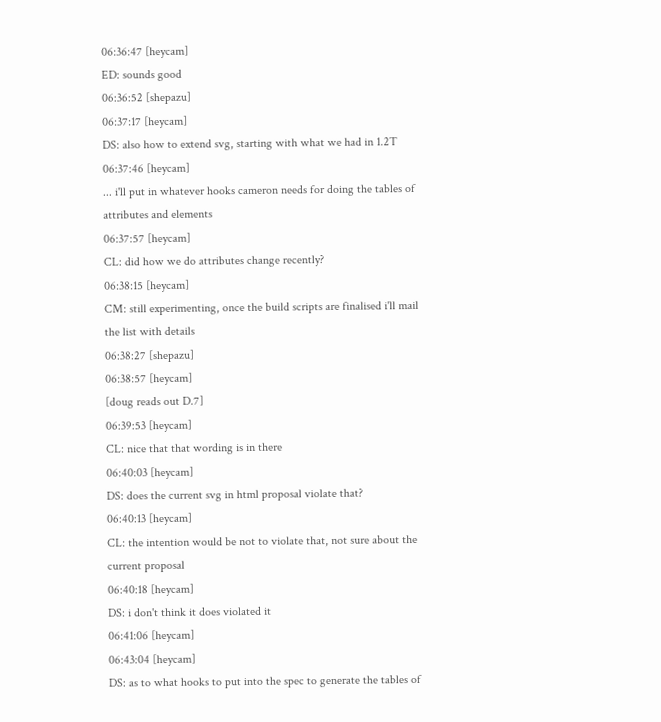06:36:47 [heycam]
ED: sounds good
06:36:52 [shepazu]
06:37:17 [heycam]
DS: also how to extend svg, starting with what we had in 1.2T
06:37:46 [heycam]
... i'll put in whatever hooks cameron needs for doing the tables of attributes and elements
06:37:57 [heycam]
CL: did how we do attributes change recently?
06:38:15 [heycam]
CM: still experimenting, once the build scripts are finalised i'll mail the list with details
06:38:27 [shepazu]
06:38:57 [heycam]
[doug reads out D.7]
06:39:53 [heycam]
CL: nice that that wording is in there
06:40:03 [heycam]
DS: does the current svg in html proposal violate that?
06:40:13 [heycam]
CL: the intention would be not to violate that, not sure about the current proposal
06:40:18 [heycam]
DS: i don't think it does violated it
06:41:06 [heycam]
06:43:04 [heycam]
DS: as to what hooks to put into the spec to generate the tables of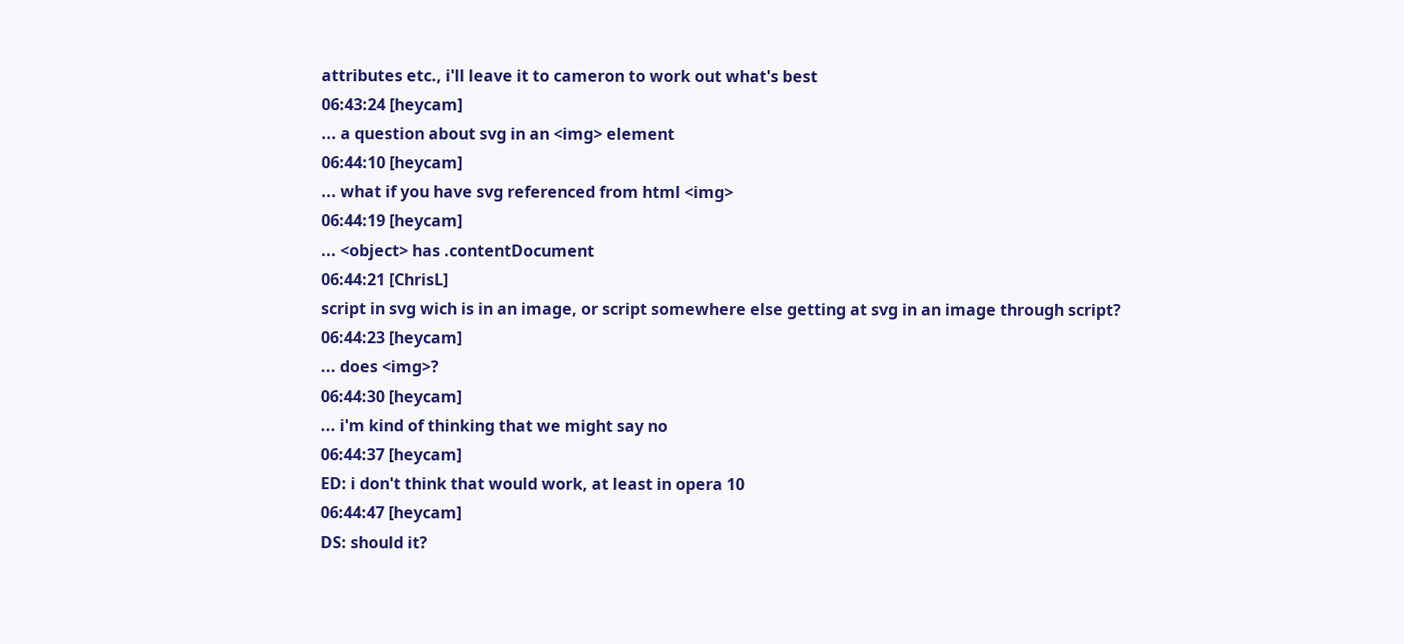attributes etc., i'll leave it to cameron to work out what's best
06:43:24 [heycam]
... a question about svg in an <img> element
06:44:10 [heycam]
... what if you have svg referenced from html <img>
06:44:19 [heycam]
... <object> has .contentDocument
06:44:21 [ChrisL]
script in svg wich is in an image, or script somewhere else getting at svg in an image through script?
06:44:23 [heycam]
... does <img>?
06:44:30 [heycam]
... i'm kind of thinking that we might say no
06:44:37 [heycam]
ED: i don't think that would work, at least in opera 10
06:44:47 [heycam]
DS: should it?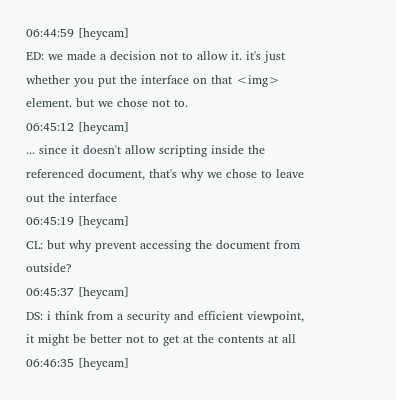06:44:59 [heycam]
ED: we made a decision not to allow it. it's just whether you put the interface on that <img> element. but we chose not to.
06:45:12 [heycam]
... since it doesn't allow scripting inside the referenced document, that's why we chose to leave out the interface
06:45:19 [heycam]
CL: but why prevent accessing the document from outside?
06:45:37 [heycam]
DS: i think from a security and efficient viewpoint, it might be better not to get at the contents at all
06:46:35 [heycam]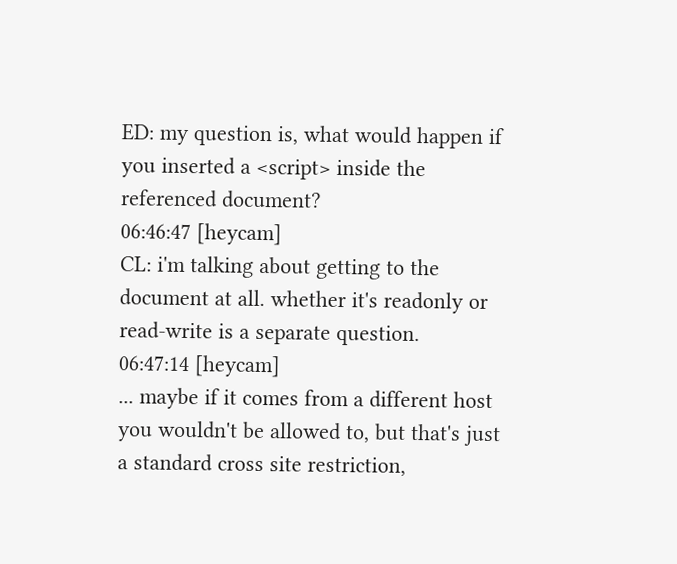ED: my question is, what would happen if you inserted a <script> inside the referenced document?
06:46:47 [heycam]
CL: i'm talking about getting to the document at all. whether it's readonly or read-write is a separate question.
06:47:14 [heycam]
... maybe if it comes from a different host you wouldn't be allowed to, but that's just a standard cross site restriction,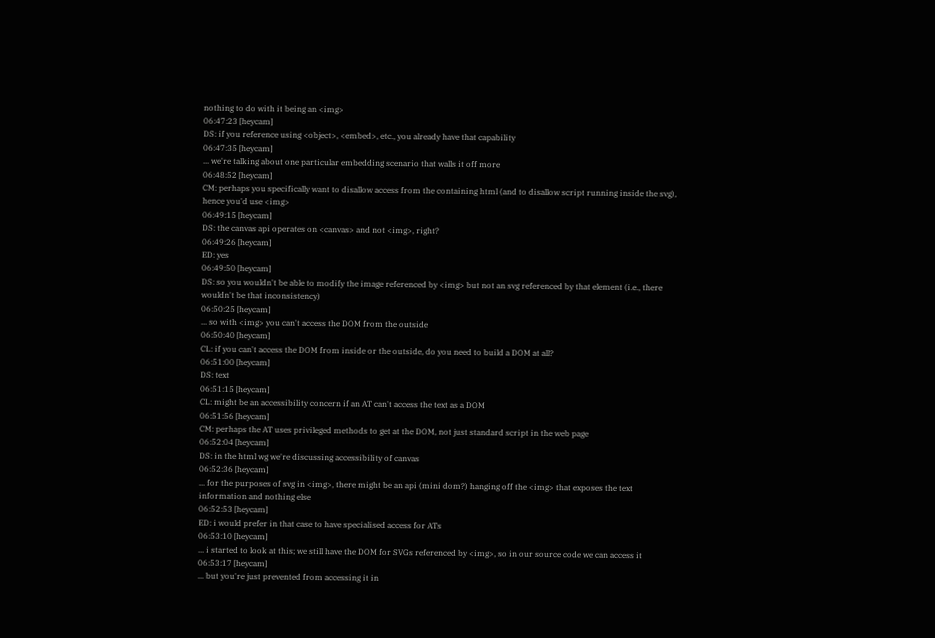nothing to do with it being an <img>
06:47:23 [heycam]
DS: if you reference using <object>, <embed>, etc., you already have that capability
06:47:35 [heycam]
... we're talking about one particular embedding scenario that walls it off more
06:48:52 [heycam]
CM: perhaps you specifically want to disallow access from the containing html (and to disallow script running inside the svg), hence you'd use <img>
06:49:15 [heycam]
DS: the canvas api operates on <canvas> and not <img>, right?
06:49:26 [heycam]
ED: yes
06:49:50 [heycam]
DS: so you wouldn't be able to modify the image referenced by <img> but not an svg referenced by that element (i.e., there wouldn't be that inconsistency)
06:50:25 [heycam]
... so with <img> you can't access the DOM from the outside
06:50:40 [heycam]
CL: if you can't access the DOM from inside or the outside, do you need to build a DOM at all?
06:51:00 [heycam]
DS: text
06:51:15 [heycam]
CL: might be an accessibility concern if an AT can't access the text as a DOM
06:51:56 [heycam]
CM: perhaps the AT uses privileged methods to get at the DOM, not just standard script in the web page
06:52:04 [heycam]
DS: in the html wg we're discussing accessibility of canvas
06:52:36 [heycam]
... for the purposes of svg in <img>, there might be an api (mini dom?) hanging off the <img> that exposes the text information and nothing else
06:52:53 [heycam]
ED: i would prefer in that case to have specialised access for ATs
06:53:10 [heycam]
... i started to look at this; we still have the DOM for SVGs referenced by <img>, so in our source code we can access it
06:53:17 [heycam]
... but you're just prevented from accessing it in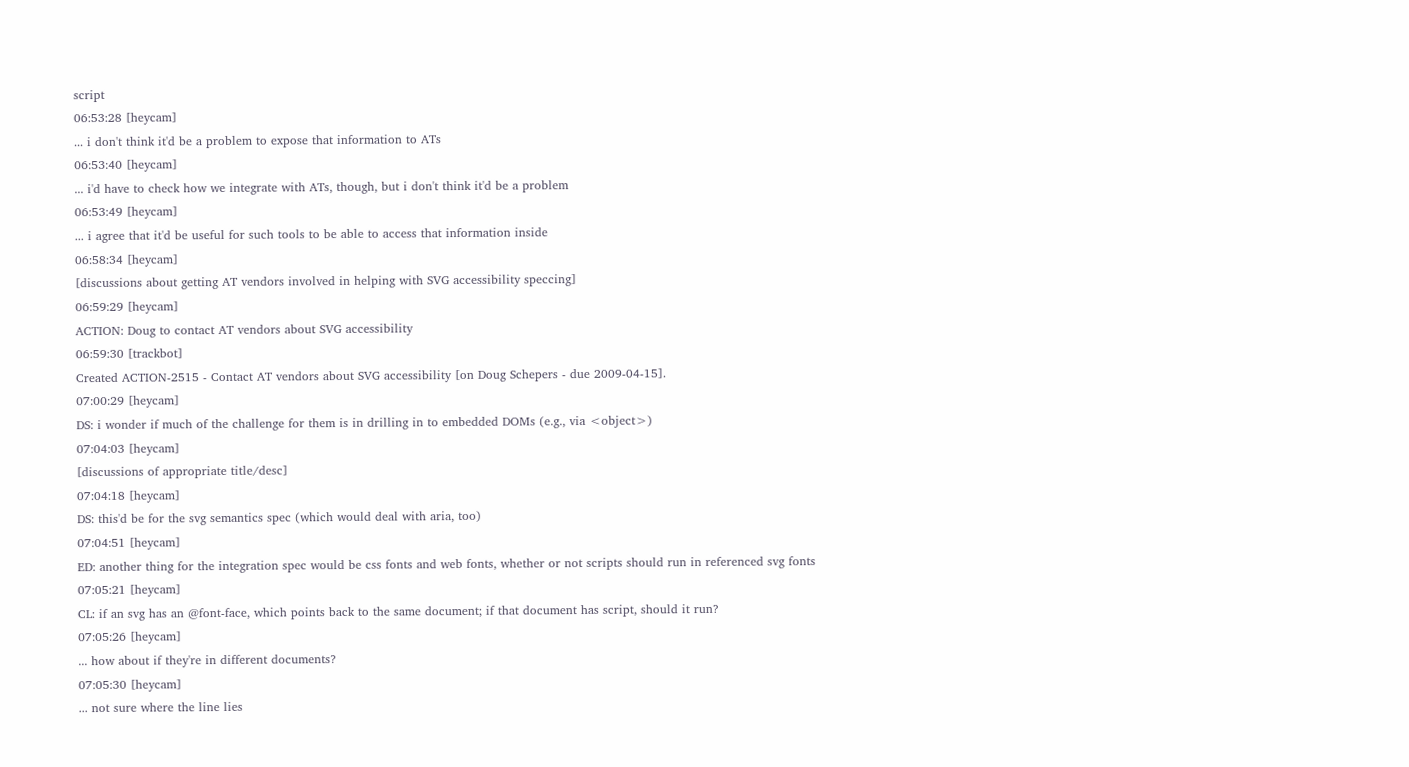script
06:53:28 [heycam]
... i don't think it'd be a problem to expose that information to ATs
06:53:40 [heycam]
... i'd have to check how we integrate with ATs, though, but i don't think it'd be a problem
06:53:49 [heycam]
... i agree that it'd be useful for such tools to be able to access that information inside
06:58:34 [heycam]
[discussions about getting AT vendors involved in helping with SVG accessibility speccing]
06:59:29 [heycam]
ACTION: Doug to contact AT vendors about SVG accessibility
06:59:30 [trackbot]
Created ACTION-2515 - Contact AT vendors about SVG accessibility [on Doug Schepers - due 2009-04-15].
07:00:29 [heycam]
DS: i wonder if much of the challenge for them is in drilling in to embedded DOMs (e.g., via <object>)
07:04:03 [heycam]
[discussions of appropriate title/desc]
07:04:18 [heycam]
DS: this'd be for the svg semantics spec (which would deal with aria, too)
07:04:51 [heycam]
ED: another thing for the integration spec would be css fonts and web fonts, whether or not scripts should run in referenced svg fonts
07:05:21 [heycam]
CL: if an svg has an @font-face, which points back to the same document; if that document has script, should it run?
07:05:26 [heycam]
... how about if they're in different documents?
07:05:30 [heycam]
... not sure where the line lies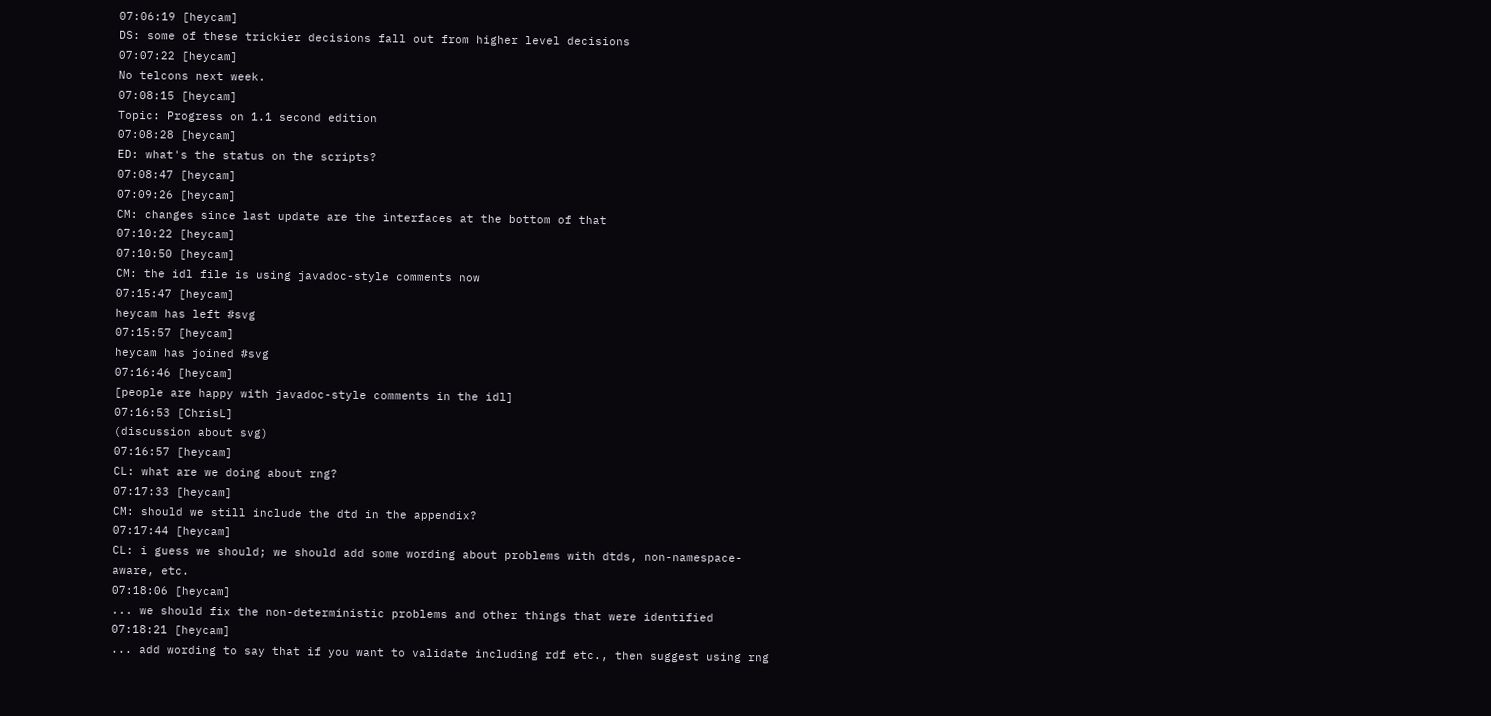07:06:19 [heycam]
DS: some of these trickier decisions fall out from higher level decisions
07:07:22 [heycam]
No telcons next week.
07:08:15 [heycam]
Topic: Progress on 1.1 second edition
07:08:28 [heycam]
ED: what's the status on the scripts?
07:08:47 [heycam]
07:09:26 [heycam]
CM: changes since last update are the interfaces at the bottom of that
07:10:22 [heycam]
07:10:50 [heycam]
CM: the idl file is using javadoc-style comments now
07:15:47 [heycam]
heycam has left #svg
07:15:57 [heycam]
heycam has joined #svg
07:16:46 [heycam]
[people are happy with javadoc-style comments in the idl]
07:16:53 [ChrisL]
(discussion about svg)
07:16:57 [heycam]
CL: what are we doing about rng?
07:17:33 [heycam]
CM: should we still include the dtd in the appendix?
07:17:44 [heycam]
CL: i guess we should; we should add some wording about problems with dtds, non-namespace-aware, etc.
07:18:06 [heycam]
... we should fix the non-deterministic problems and other things that were identified
07:18:21 [heycam]
... add wording to say that if you want to validate including rdf etc., then suggest using rng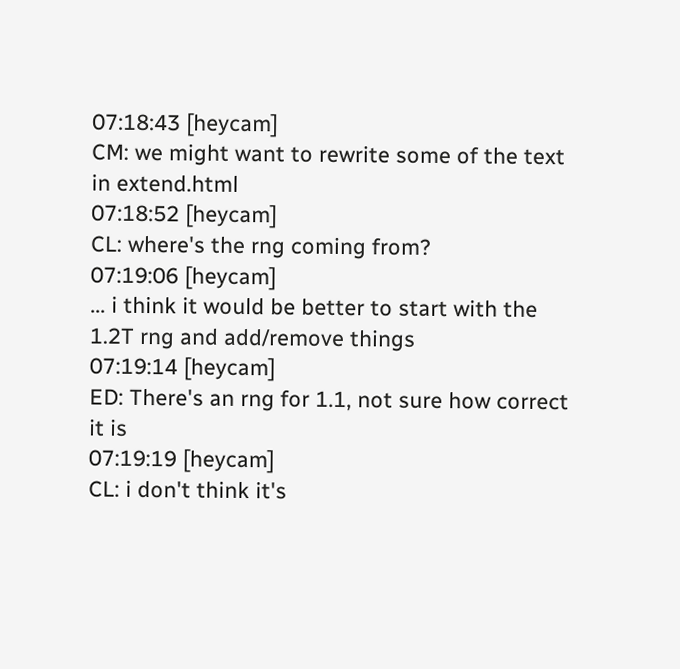07:18:43 [heycam]
CM: we might want to rewrite some of the text in extend.html
07:18:52 [heycam]
CL: where's the rng coming from?
07:19:06 [heycam]
... i think it would be better to start with the 1.2T rng and add/remove things
07:19:14 [heycam]
ED: There's an rng for 1.1, not sure how correct it is
07:19:19 [heycam]
CL: i don't think it's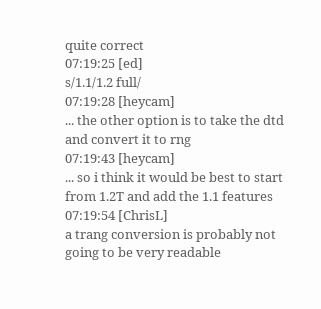quite correct
07:19:25 [ed]
s/1.1/1.2 full/
07:19:28 [heycam]
... the other option is to take the dtd and convert it to rng
07:19:43 [heycam]
... so i think it would be best to start from 1.2T and add the 1.1 features
07:19:54 [ChrisL]
a trang conversion is probably not going to be very readable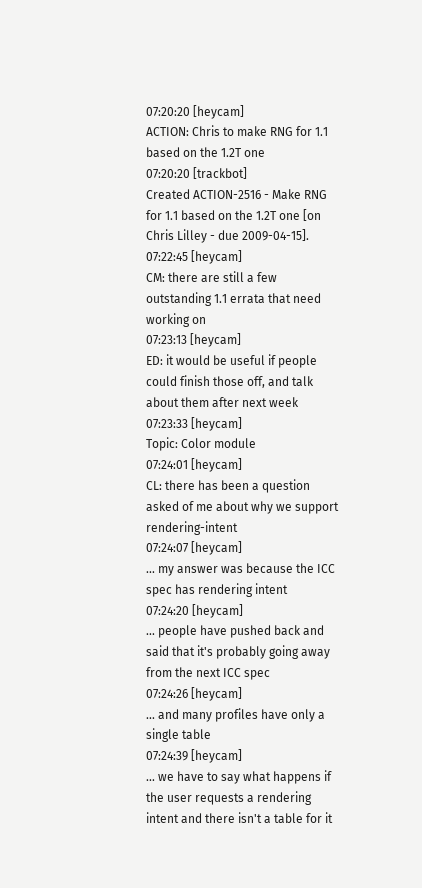07:20:20 [heycam]
ACTION: Chris to make RNG for 1.1 based on the 1.2T one
07:20:20 [trackbot]
Created ACTION-2516 - Make RNG for 1.1 based on the 1.2T one [on Chris Lilley - due 2009-04-15].
07:22:45 [heycam]
CM: there are still a few outstanding 1.1 errata that need working on
07:23:13 [heycam]
ED: it would be useful if people could finish those off, and talk about them after next week
07:23:33 [heycam]
Topic: Color module
07:24:01 [heycam]
CL: there has been a question asked of me about why we support rendering-intent
07:24:07 [heycam]
... my answer was because the ICC spec has rendering intent
07:24:20 [heycam]
... people have pushed back and said that it's probably going away from the next ICC spec
07:24:26 [heycam]
... and many profiles have only a single table
07:24:39 [heycam]
... we have to say what happens if the user requests a rendering intent and there isn't a table for it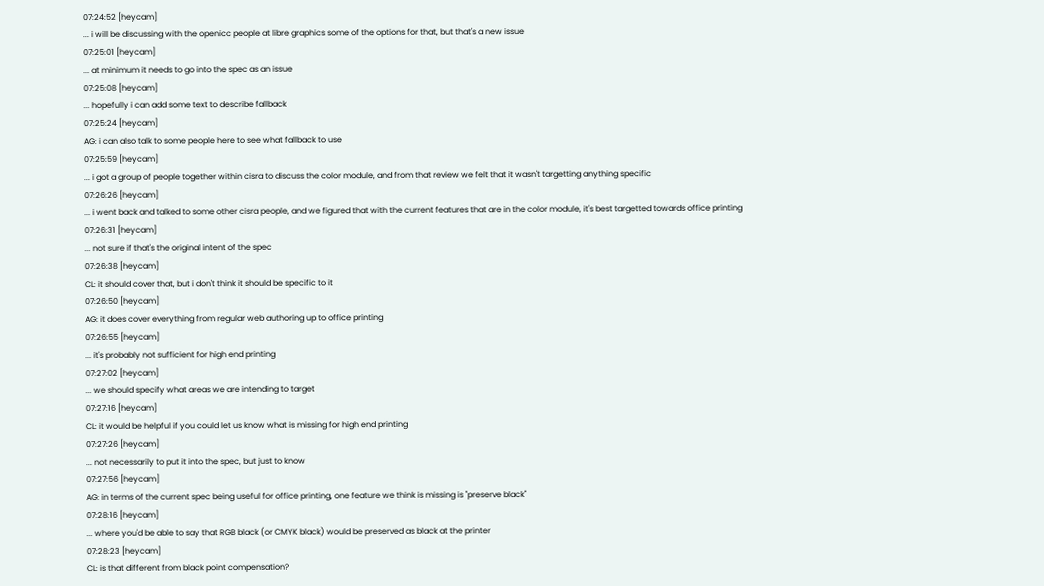07:24:52 [heycam]
... i will be discussing with the openicc people at libre graphics some of the options for that, but that's a new issue
07:25:01 [heycam]
... at minimum it needs to go into the spec as an issue
07:25:08 [heycam]
... hopefully i can add some text to describe fallback
07:25:24 [heycam]
AG: i can also talk to some people here to see what fallback to use
07:25:59 [heycam]
... i got a group of people together within cisra to discuss the color module, and from that review we felt that it wasn't targetting anything specific
07:26:26 [heycam]
... i went back and talked to some other cisra people, and we figured that with the current features that are in the color module, it's best targetted towards office printing
07:26:31 [heycam]
... not sure if that's the original intent of the spec
07:26:38 [heycam]
CL: it should cover that, but i don't think it should be specific to it
07:26:50 [heycam]
AG: it does cover everything from regular web authoring up to office printing
07:26:55 [heycam]
... it's probably not sufficient for high end printing
07:27:02 [heycam]
... we should specify what areas we are intending to target
07:27:16 [heycam]
CL: it would be helpful if you could let us know what is missing for high end printing
07:27:26 [heycam]
... not necessarily to put it into the spec, but just to know
07:27:56 [heycam]
AG: in terms of the current spec being useful for office printing, one feature we think is missing is "preserve black"
07:28:16 [heycam]
... where you'd be able to say that RGB black (or CMYK black) would be preserved as black at the printer
07:28:23 [heycam]
CL: is that different from black point compensation?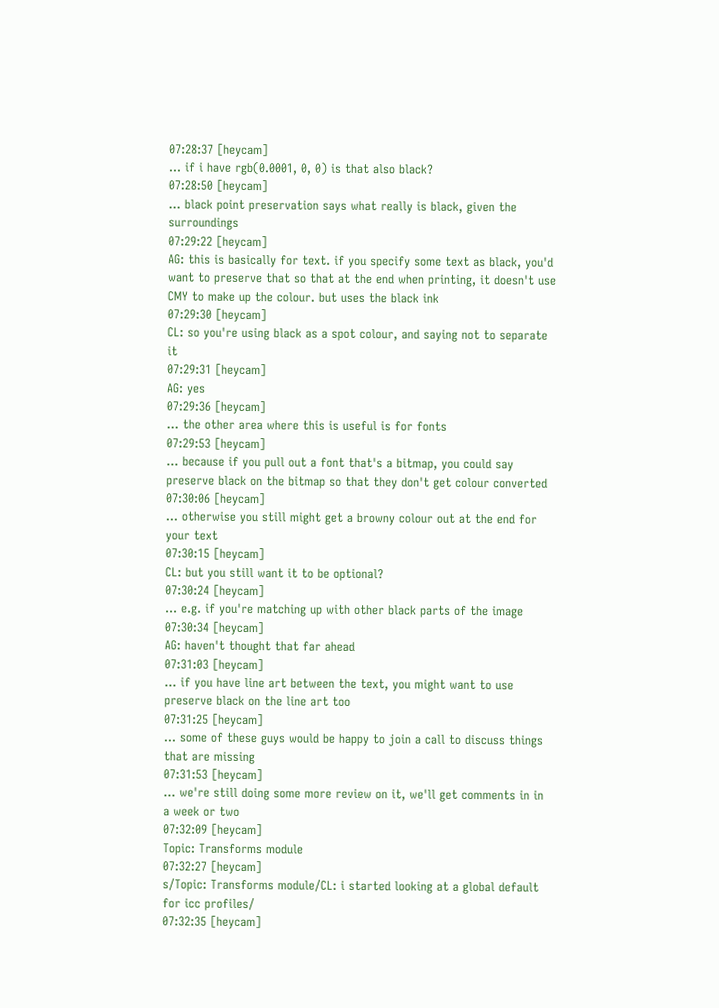07:28:37 [heycam]
... if i have rgb(0.0001, 0, 0) is that also black?
07:28:50 [heycam]
... black point preservation says what really is black, given the surroundings
07:29:22 [heycam]
AG: this is basically for text. if you specify some text as black, you'd want to preserve that so that at the end when printing, it doesn't use CMY to make up the colour. but uses the black ink
07:29:30 [heycam]
CL: so you're using black as a spot colour, and saying not to separate it
07:29:31 [heycam]
AG: yes
07:29:36 [heycam]
... the other area where this is useful is for fonts
07:29:53 [heycam]
... because if you pull out a font that's a bitmap, you could say preserve black on the bitmap so that they don't get colour converted
07:30:06 [heycam]
... otherwise you still might get a browny colour out at the end for your text
07:30:15 [heycam]
CL: but you still want it to be optional?
07:30:24 [heycam]
... e.g. if you're matching up with other black parts of the image
07:30:34 [heycam]
AG: haven't thought that far ahead
07:31:03 [heycam]
... if you have line art between the text, you might want to use preserve black on the line art too
07:31:25 [heycam]
... some of these guys would be happy to join a call to discuss things that are missing
07:31:53 [heycam]
... we're still doing some more review on it, we'll get comments in in a week or two
07:32:09 [heycam]
Topic: Transforms module
07:32:27 [heycam]
s/Topic: Transforms module/CL: i started looking at a global default for icc profiles/
07:32:35 [heycam]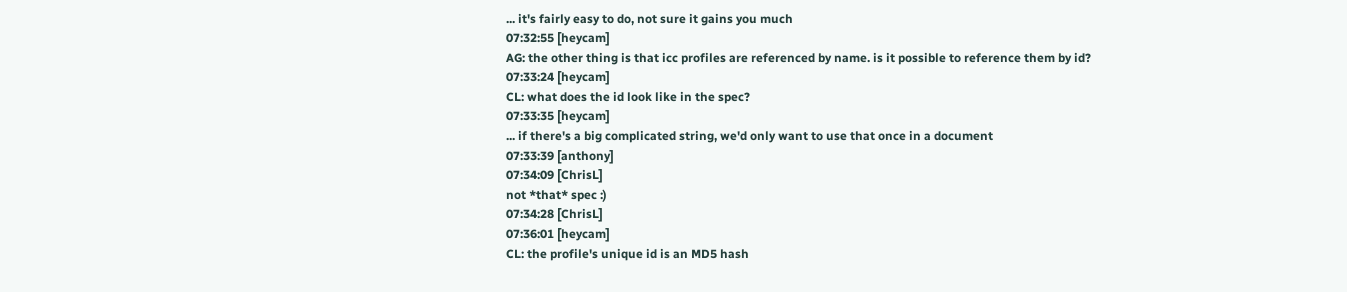... it's fairly easy to do, not sure it gains you much
07:32:55 [heycam]
AG: the other thing is that icc profiles are referenced by name. is it possible to reference them by id?
07:33:24 [heycam]
CL: what does the id look like in the spec?
07:33:35 [heycam]
... if there's a big complicated string, we'd only want to use that once in a document
07:33:39 [anthony]
07:34:09 [ChrisL]
not *that* spec :)
07:34:28 [ChrisL]
07:36:01 [heycam]
CL: the profile's unique id is an MD5 hash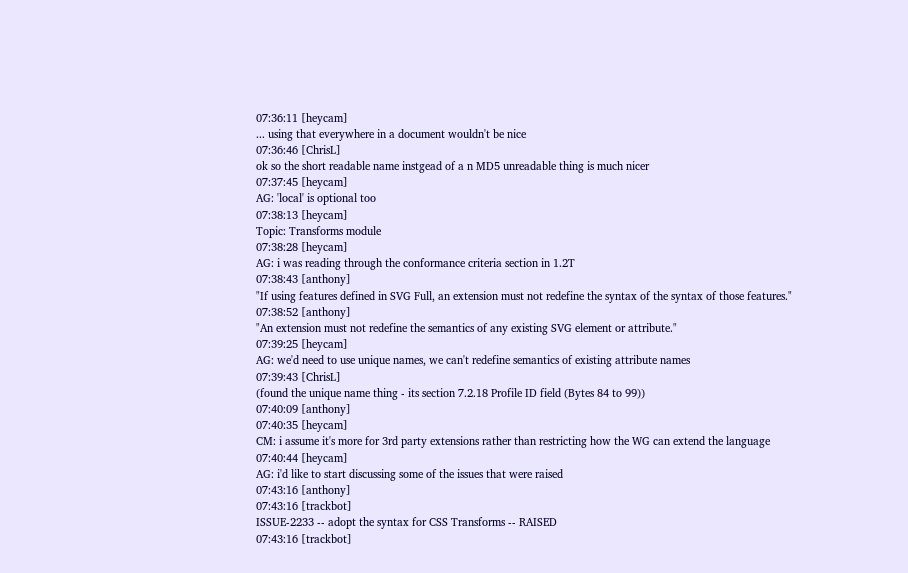07:36:11 [heycam]
... using that everywhere in a document wouldn't be nice
07:36:46 [ChrisL]
ok so the short readable name instgead of a n MD5 unreadable thing is much nicer
07:37:45 [heycam]
AG: 'local' is optional too
07:38:13 [heycam]
Topic: Transforms module
07:38:28 [heycam]
AG: i was reading through the conformance criteria section in 1.2T
07:38:43 [anthony]
"If using features defined in SVG Full, an extension must not redefine the syntax of the syntax of those features."
07:38:52 [anthony]
"An extension must not redefine the semantics of any existing SVG element or attribute."
07:39:25 [heycam]
AG: we'd need to use unique names, we can't redefine semantics of existing attribute names
07:39:43 [ChrisL]
(found the unique name thing - its section 7.2.18 Profile ID field (Bytes 84 to 99))
07:40:09 [anthony]
07:40:35 [heycam]
CM: i assume it's more for 3rd party extensions rather than restricting how the WG can extend the language
07:40:44 [heycam]
AG: i'd like to start discussing some of the issues that were raised
07:43:16 [anthony]
07:43:16 [trackbot]
ISSUE-2233 -- adopt the syntax for CSS Transforms -- RAISED
07:43:16 [trackbot]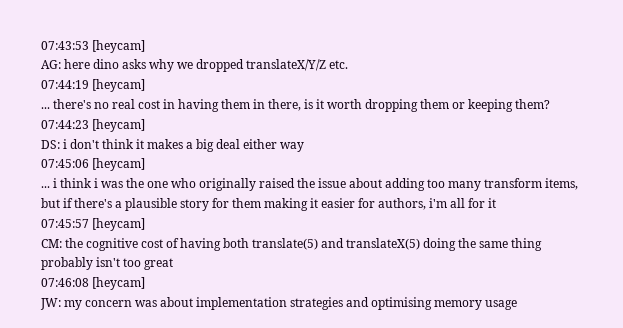07:43:53 [heycam]
AG: here dino asks why we dropped translateX/Y/Z etc.
07:44:19 [heycam]
... there's no real cost in having them in there, is it worth dropping them or keeping them?
07:44:23 [heycam]
DS: i don't think it makes a big deal either way
07:45:06 [heycam]
... i think i was the one who originally raised the issue about adding too many transform items, but if there's a plausible story for them making it easier for authors, i'm all for it
07:45:57 [heycam]
CM: the cognitive cost of having both translate(5) and translateX(5) doing the same thing probably isn't too great
07:46:08 [heycam]
JW: my concern was about implementation strategies and optimising memory usage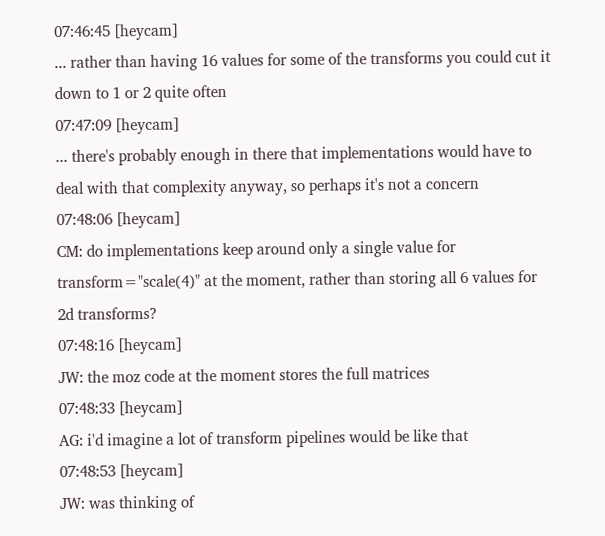07:46:45 [heycam]
... rather than having 16 values for some of the transforms you could cut it down to 1 or 2 quite often
07:47:09 [heycam]
... there's probably enough in there that implementations would have to deal with that complexity anyway, so perhaps it's not a concern
07:48:06 [heycam]
CM: do implementations keep around only a single value for transform="scale(4)" at the moment, rather than storing all 6 values for 2d transforms?
07:48:16 [heycam]
JW: the moz code at the moment stores the full matrices
07:48:33 [heycam]
AG: i'd imagine a lot of transform pipelines would be like that
07:48:53 [heycam]
JW: was thinking of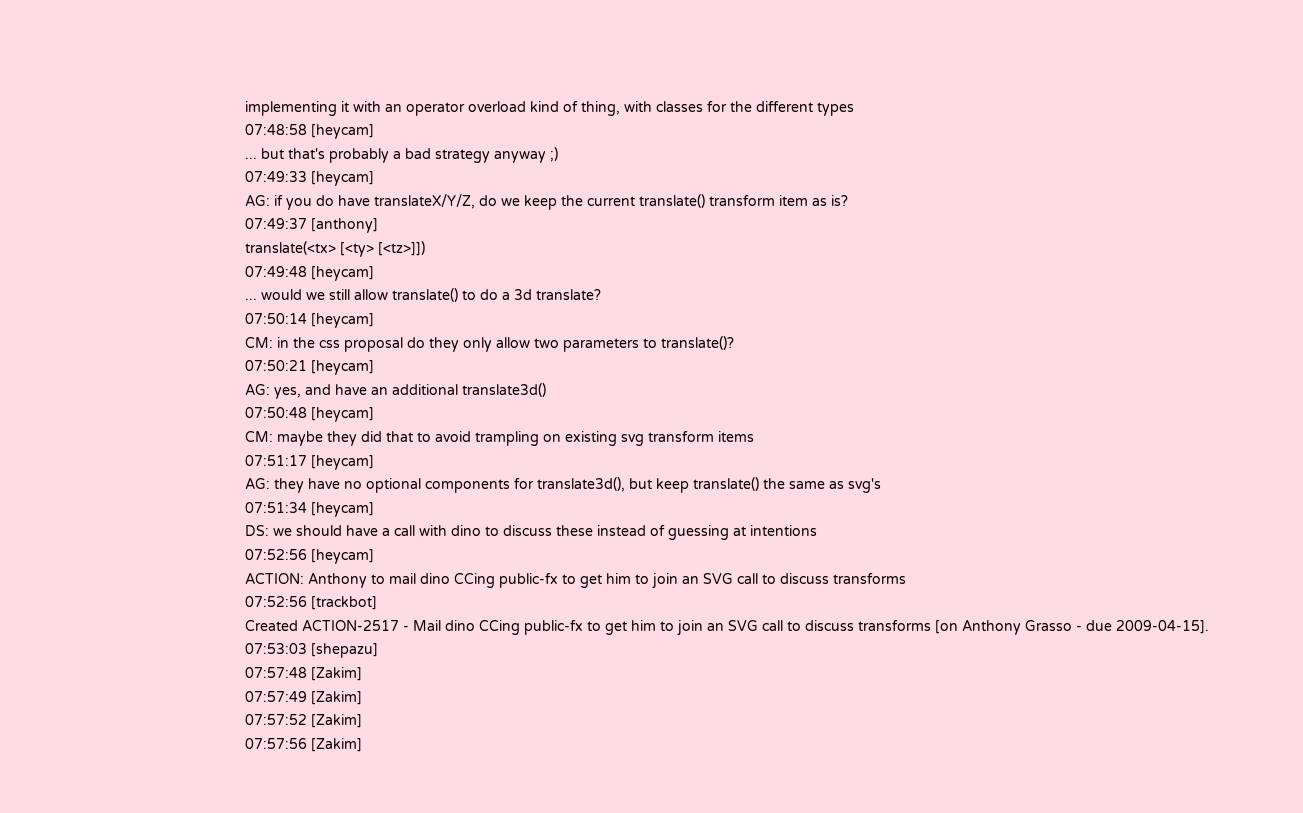implementing it with an operator overload kind of thing, with classes for the different types
07:48:58 [heycam]
... but that's probably a bad strategy anyway ;)
07:49:33 [heycam]
AG: if you do have translateX/Y/Z, do we keep the current translate() transform item as is?
07:49:37 [anthony]
translate(<tx> [<ty> [<tz>]])
07:49:48 [heycam]
... would we still allow translate() to do a 3d translate?
07:50:14 [heycam]
CM: in the css proposal do they only allow two parameters to translate()?
07:50:21 [heycam]
AG: yes, and have an additional translate3d()
07:50:48 [heycam]
CM: maybe they did that to avoid trampling on existing svg transform items
07:51:17 [heycam]
AG: they have no optional components for translate3d(), but keep translate() the same as svg's
07:51:34 [heycam]
DS: we should have a call with dino to discuss these instead of guessing at intentions
07:52:56 [heycam]
ACTION: Anthony to mail dino CCing public-fx to get him to join an SVG call to discuss transforms
07:52:56 [trackbot]
Created ACTION-2517 - Mail dino CCing public-fx to get him to join an SVG call to discuss transforms [on Anthony Grasso - due 2009-04-15].
07:53:03 [shepazu]
07:57:48 [Zakim]
07:57:49 [Zakim]
07:57:52 [Zakim]
07:57:56 [Zakim]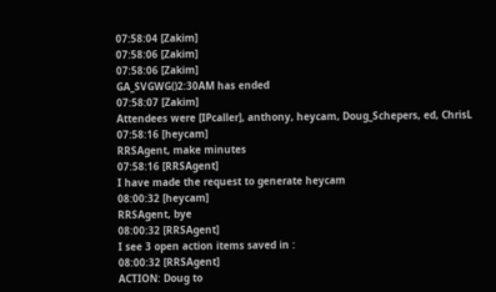07:58:04 [Zakim]
07:58:06 [Zakim]
07:58:06 [Zakim]
GA_SVGWG()2:30AM has ended
07:58:07 [Zakim]
Attendees were [IPcaller], anthony, heycam, Doug_Schepers, ed, ChrisL
07:58:16 [heycam]
RRSAgent, make minutes
07:58:16 [RRSAgent]
I have made the request to generate heycam
08:00:32 [heycam]
RRSAgent, bye
08:00:32 [RRSAgent]
I see 3 open action items saved in :
08:00:32 [RRSAgent]
ACTION: Doug to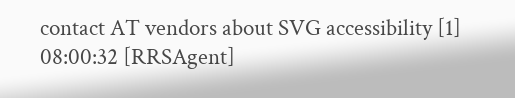contact AT vendors about SVG accessibility [1]
08:00:32 [RRSAgent]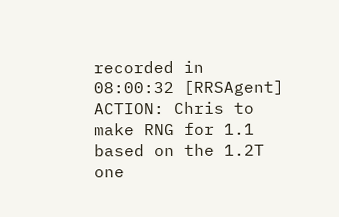recorded in
08:00:32 [RRSAgent]
ACTION: Chris to make RNG for 1.1 based on the 1.2T one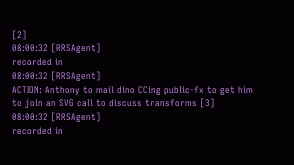[2]
08:00:32 [RRSAgent]
recorded in
08:00:32 [RRSAgent]
ACTION: Anthony to mail dino CCing public-fx to get him to join an SVG call to discuss transforms [3]
08:00:32 [RRSAgent]
recorded in